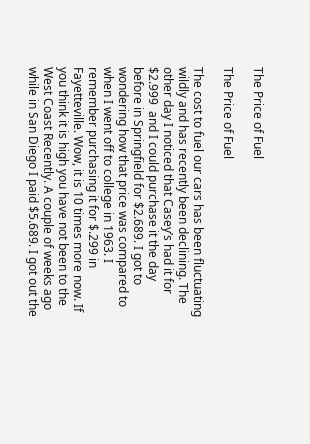The Price of Fuel

The Price of Fuel

The cost to fuel our cars has been fluctuating wildly and has recently been declining. The other day I noticed that Casey’s had it for $2.999  and I could purchase it the day before in Springfield for $2.689. I got to wondering how that price was compared to when I went off to college in 1963. I remember purchasing it for $.299 in Fayetteville. Wow, it is 10 times more now. If you think it is high you have not been to the West Coast Recently. A couple of weeks ago while in San Diego I paid $5.689. I got out the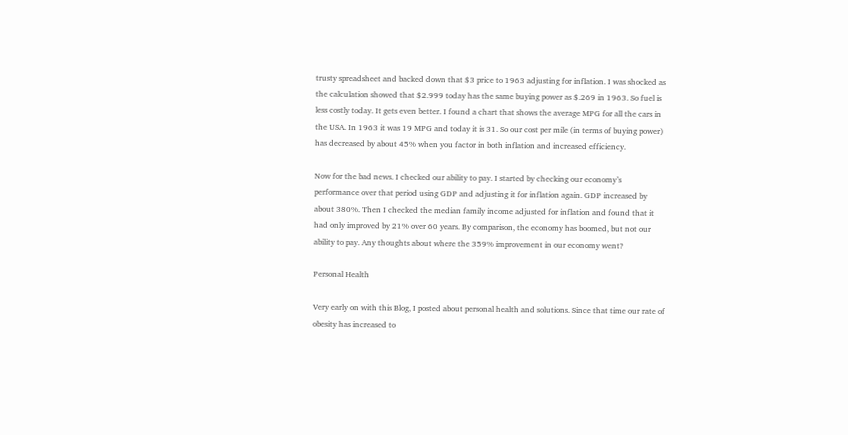trusty spreadsheet and backed down that $3 price to 1963 adjusting for inflation. I was shocked as the calculation showed that $2.999 today has the same buying power as $.269 in 1963. So fuel is less costly today. It gets even better. I found a chart that shows the average MPG for all the cars in the USA. In 1963 it was 19 MPG and today it is 31. So our cost per mile (in terms of buying power) has decreased by about 45% when you factor in both inflation and increased efficiency.

Now for the bad news. I checked our ability to pay. I started by checking our economy’s performance over that period using GDP and adjusting it for inflation again. GDP increased by about 380%. Then I checked the median family income adjusted for inflation and found that it had only improved by 21% over 60 years. By comparison, the economy has boomed, but not our ability to pay. Any thoughts about where the 359% improvement in our economy went?

Personal Health

Very early on with this Blog, I posted about personal health and solutions. Since that time our rate of obesity has increased to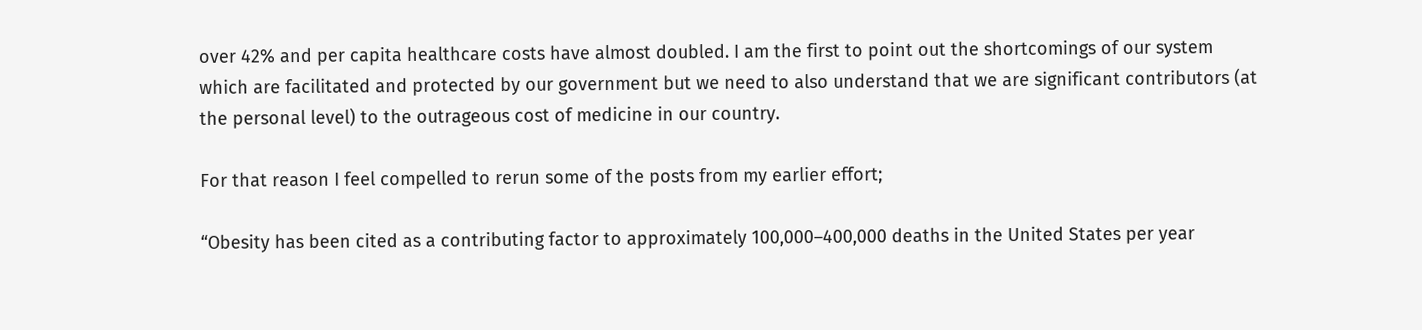over 42% and per capita healthcare costs have almost doubled. I am the first to point out the shortcomings of our system which are facilitated and protected by our government but we need to also understand that we are significant contributors (at the personal level) to the outrageous cost of medicine in our country.

For that reason I feel compelled to rerun some of the posts from my earlier effort;

“Obesity has been cited as a contributing factor to approximately 100,000–400,000 deaths in the United States per year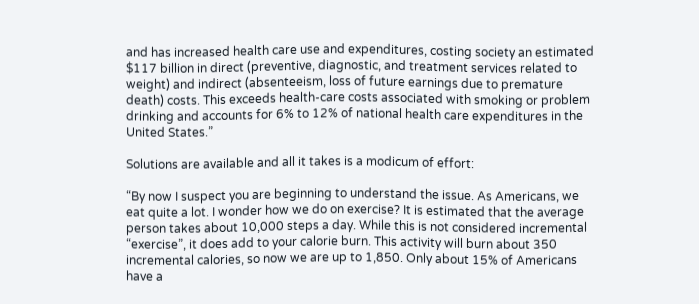and has increased health care use and expenditures, costing society an estimated $117 billion in direct (preventive, diagnostic, and treatment services related to weight) and indirect (absenteeism, loss of future earnings due to premature death) costs. This exceeds health-care costs associated with smoking or problem drinking and accounts for 6% to 12% of national health care expenditures in the United States.”

Solutions are available and all it takes is a modicum of effort:

“By now I suspect you are beginning to understand the issue. As Americans, we eat quite a lot. I wonder how we do on exercise? It is estimated that the average person takes about 10,000 steps a day. While this is not considered incremental “exercise”, it does add to your calorie burn. This activity will burn about 350 incremental calories, so now we are up to 1,850. Only about 15% of Americans have a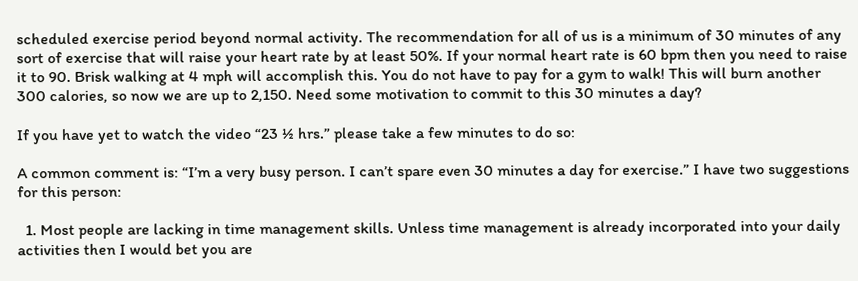scheduled exercise period beyond normal activity. The recommendation for all of us is a minimum of 30 minutes of any sort of exercise that will raise your heart rate by at least 50%. If your normal heart rate is 60 bpm then you need to raise it to 90. Brisk walking at 4 mph will accomplish this. You do not have to pay for a gym to walk! This will burn another 300 calories, so now we are up to 2,150. Need some motivation to commit to this 30 minutes a day?

If you have yet to watch the video “23 ½ hrs.” please take a few minutes to do so:

A common comment is: “I’m a very busy person. I can’t spare even 30 minutes a day for exercise.” I have two suggestions for this person:

  1. Most people are lacking in time management skills. Unless time management is already incorporated into your daily activities then I would bet you are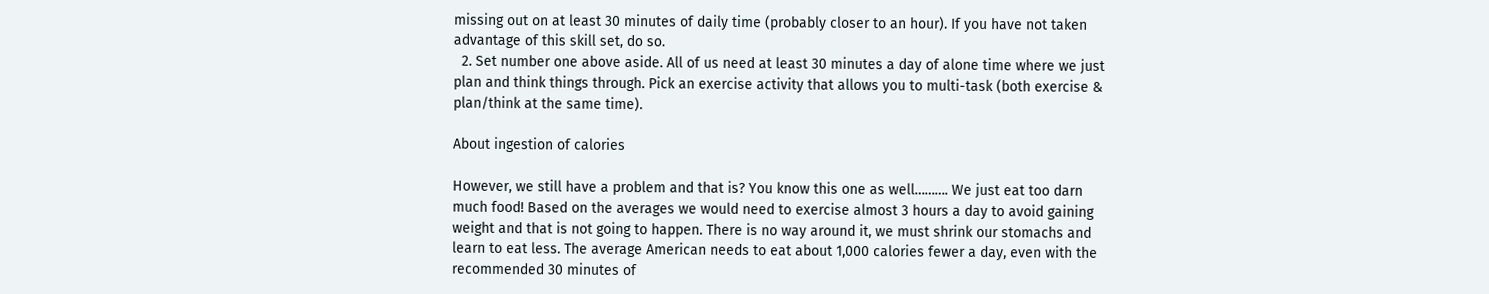missing out on at least 30 minutes of daily time (probably closer to an hour). If you have not taken advantage of this skill set, do so.
  2. Set number one above aside. All of us need at least 30 minutes a day of alone time where we just plan and think things through. Pick an exercise activity that allows you to multi-task (both exercise & plan/think at the same time).

About ingestion of calories

However, we still have a problem and that is? You know this one as well………. We just eat too darn much food! Based on the averages we would need to exercise almost 3 hours a day to avoid gaining weight and that is not going to happen. There is no way around it, we must shrink our stomachs and learn to eat less. The average American needs to eat about 1,000 calories fewer a day, even with the recommended 30 minutes of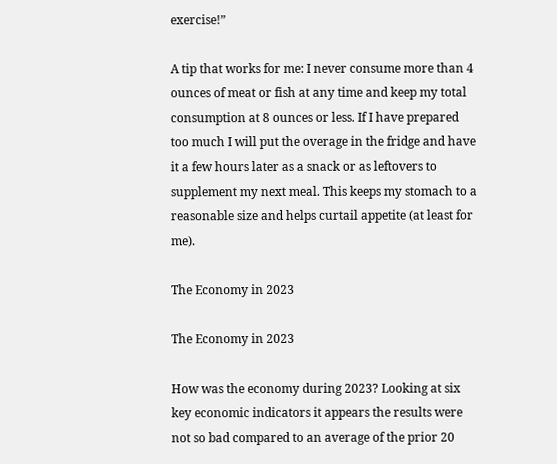exercise!”

A tip that works for me: I never consume more than 4 ounces of meat or fish at any time and keep my total consumption at 8 ounces or less. If I have prepared too much I will put the overage in the fridge and have it a few hours later as a snack or as leftovers to supplement my next meal. This keeps my stomach to a reasonable size and helps curtail appetite (at least for me).

The Economy in 2023

The Economy in 2023

How was the economy during 2023? Looking at six key economic indicators it appears the results were not so bad compared to an average of the prior 20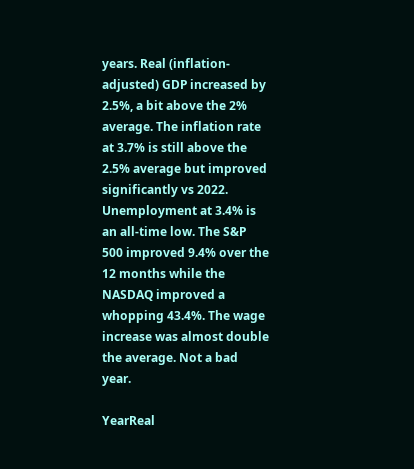years. Real (inflation-adjusted) GDP increased by 2.5%, a bit above the 2% average. The inflation rate at 3.7% is still above the 2.5% average but improved significantly vs 2022. Unemployment at 3.4% is an all-time low. The S&P 500 improved 9.4% over the 12 months while the NASDAQ improved a whopping 43.4%. The wage increase was almost double the average. Not a bad year.

YearReal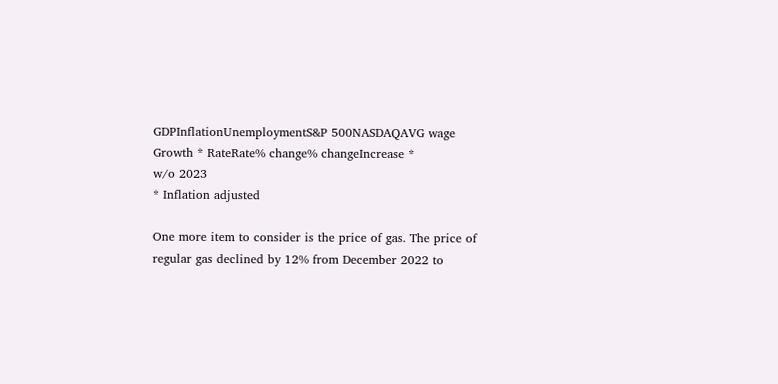GDPInflationUnemploymentS&P 500NASDAQAVG wage
Growth * RateRate% change% changeIncrease *
w/o 2023
* Inflation adjusted

One more item to consider is the price of gas. The price of regular gas declined by 12% from December 2022 to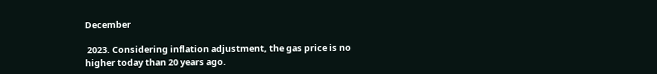December

 2023. Considering inflation adjustment, the gas price is no higher today than 20 years ago.